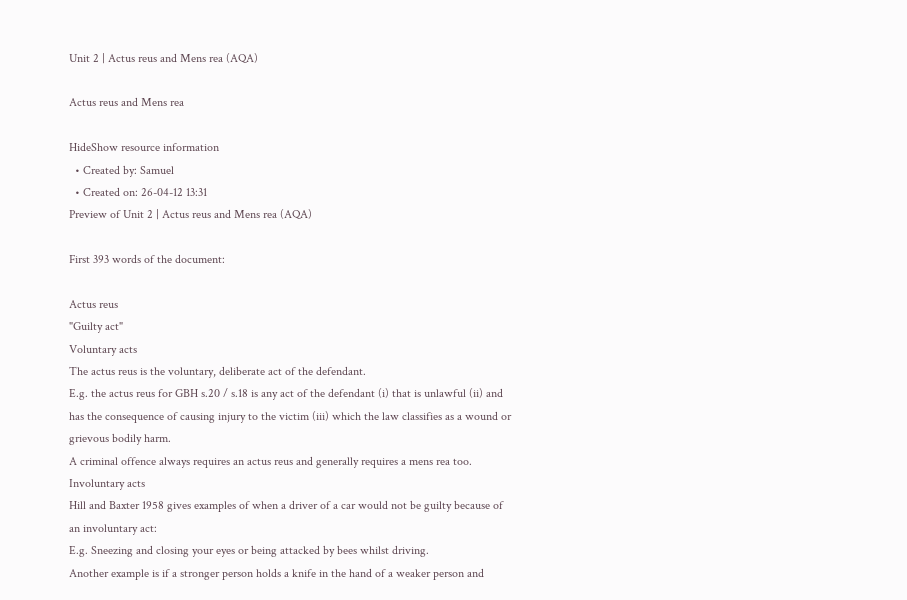Unit 2 | Actus reus and Mens rea (AQA)

Actus reus and Mens rea

HideShow resource information
  • Created by: Samuel
  • Created on: 26-04-12 13:31
Preview of Unit 2 | Actus reus and Mens rea (AQA)

First 393 words of the document:

Actus reus
"Guilty act"
Voluntary acts
The actus reus is the voluntary, deliberate act of the defendant.
E.g. the actus reus for GBH s.20 / s.18 is any act of the defendant (i) that is unlawful (ii) and
has the consequence of causing injury to the victim (iii) which the law classifies as a wound or
grievous bodily harm.
A criminal offence always requires an actus reus and generally requires a mens rea too.
Involuntary acts
Hill and Baxter 1958 gives examples of when a driver of a car would not be guilty because of
an involuntary act:
E.g. Sneezing and closing your eyes or being attacked by bees whilst driving.
Another example is if a stronger person holds a knife in the hand of a weaker person and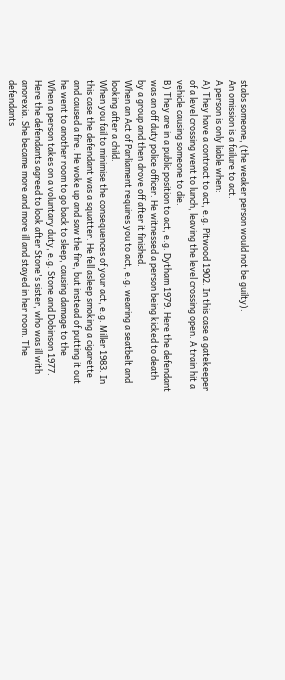stabs someone, (the weaker person would not be guilty).
An omission is a failure to act.
A person is only liable when:
A) They have a contract to act, e.g. Pitwood 1902. In this case a gatekeeper
of a level crossing went to lunch, leaving the level crossing open. A train hit a
vehicle causing someone to die.
B) They are in a public position to act, e.g. Dytham 1979. Here the defendant
was an off duty police officer. He witnessed a person being kicked to death
by a group and then drove off after it finished.
When an Act of Parliament requires you to act, e.g. wearing a seatbelt and
looking after a child.
When you fail to minimise the consequences of your act, e.g. Miller 1983. In
this case the defendant was a squatter. He fell asleep smoking a cigarette
and caused a fire. He woke up and saw the fire, but instead of putting it out
he went to another room to go back to sleep, causing damage to the
When a person takes on a voluntary duty, e.g. Stone and Dobinson 1977.
Here the defendants agreed to look after Stone's sister, who was ill with
anorexia. She became more and more ill and stayed in her room. The
defendants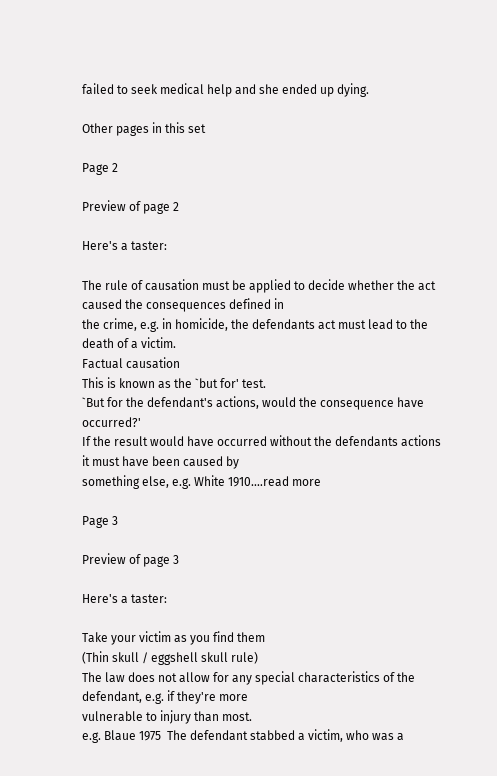failed to seek medical help and she ended up dying.

Other pages in this set

Page 2

Preview of page 2

Here's a taster:

The rule of causation must be applied to decide whether the act caused the consequences defined in
the crime, e.g. in homicide, the defendants act must lead to the death of a victim.
Factual causation
This is known as the `but for' test.
`But for the defendant's actions, would the consequence have occurred?'
If the result would have occurred without the defendants actions it must have been caused by
something else, e.g. White 1910.…read more

Page 3

Preview of page 3

Here's a taster:

Take your victim as you find them
(Thin skull / eggshell skull rule)
The law does not allow for any special characteristics of the defendant, e.g. if they're more
vulnerable to injury than most.
e.g. Blaue 1975  The defendant stabbed a victim, who was a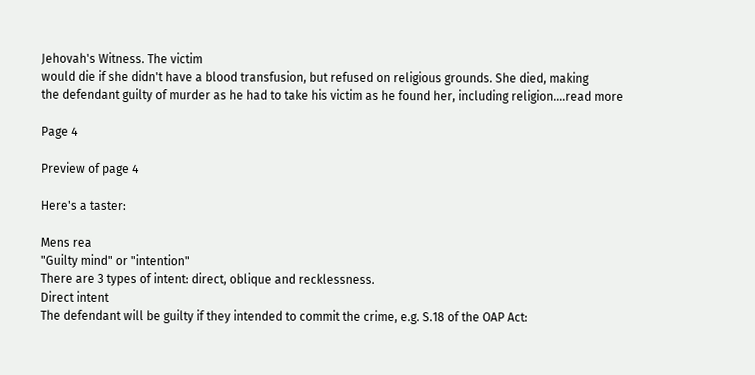Jehovah's Witness. The victim
would die if she didn't have a blood transfusion, but refused on religious grounds. She died, making
the defendant guilty of murder as he had to take his victim as he found her, including religion.…read more

Page 4

Preview of page 4

Here's a taster:

Mens rea
"Guilty mind" or "intention"
There are 3 types of intent: direct, oblique and recklessness.
Direct intent
The defendant will be guilty if they intended to commit the crime, e.g. S.18 of the OAP Act: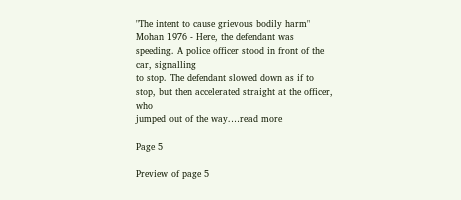"The intent to cause grievous bodily harm"
Mohan 1976 - Here, the defendant was speeding. A police officer stood in front of the car, signalling
to stop. The defendant slowed down as if to stop, but then accelerated straight at the officer, who
jumped out of the way.…read more

Page 5

Preview of page 5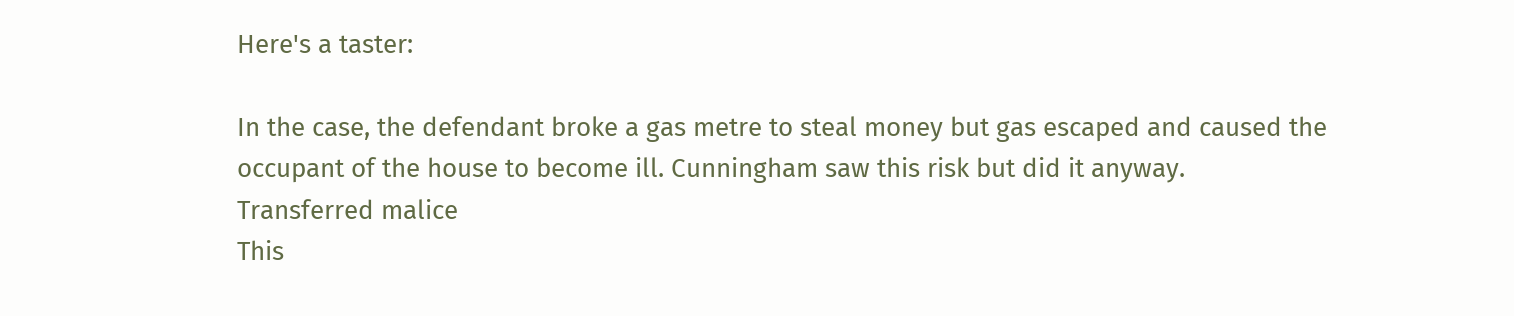Here's a taster:

In the case, the defendant broke a gas metre to steal money but gas escaped and caused the
occupant of the house to become ill. Cunningham saw this risk but did it anyway.
Transferred malice
This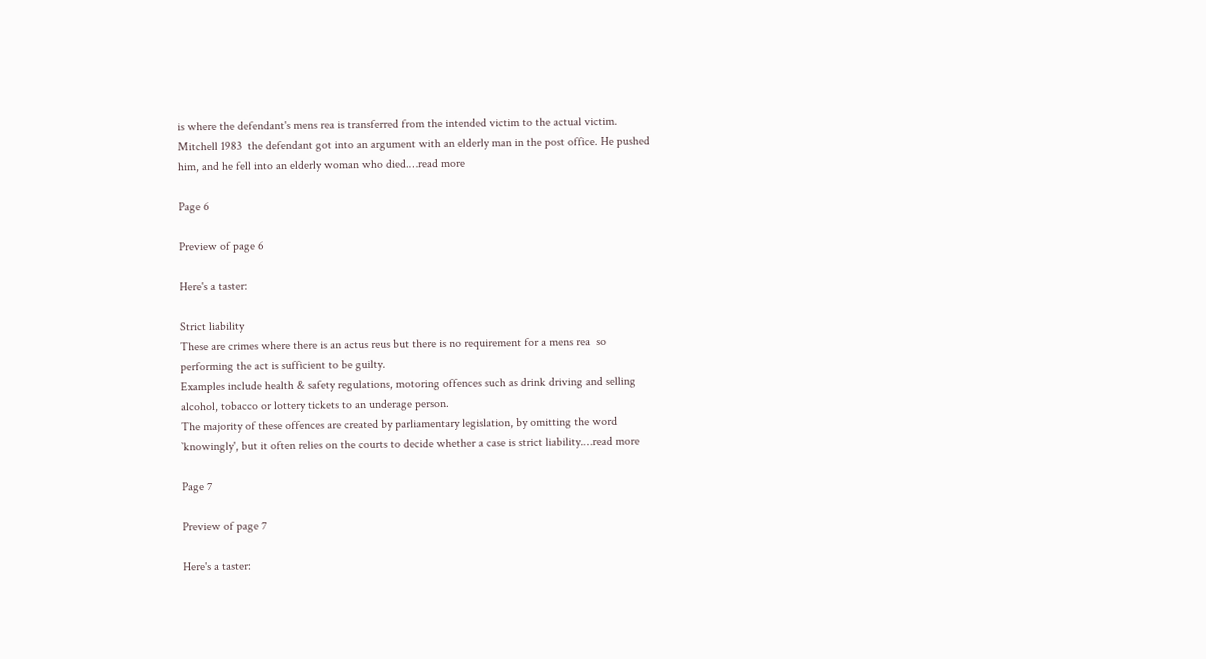is where the defendant's mens rea is transferred from the intended victim to the actual victim.
Mitchell 1983  the defendant got into an argument with an elderly man in the post office. He pushed
him, and he fell into an elderly woman who died.…read more

Page 6

Preview of page 6

Here's a taster:

Strict liability
These are crimes where there is an actus reus but there is no requirement for a mens rea  so
performing the act is sufficient to be guilty.
Examples include health & safety regulations, motoring offences such as drink driving and selling
alcohol, tobacco or lottery tickets to an underage person.
The majority of these offences are created by parliamentary legislation, by omitting the word
`knowingly', but it often relies on the courts to decide whether a case is strict liability.…read more

Page 7

Preview of page 7

Here's a taster: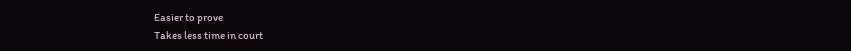Easier to prove
Takes less time in court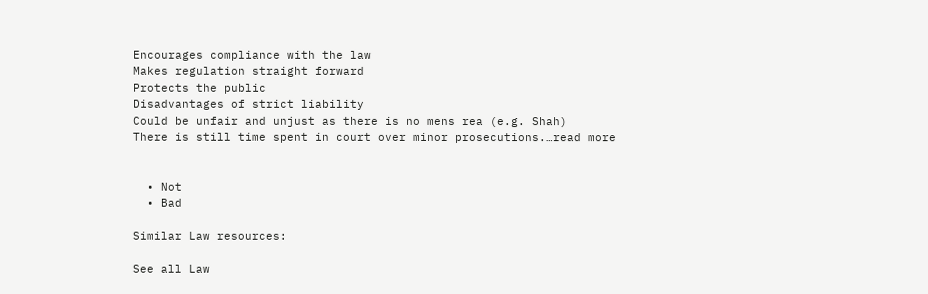Encourages compliance with the law
Makes regulation straight forward
Protects the public
Disadvantages of strict liability
Could be unfair and unjust as there is no mens rea (e.g. Shah)
There is still time spent in court over minor prosecutions.…read more


  • Not
  • Bad

Similar Law resources:

See all Law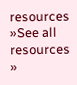resources »See all resources »